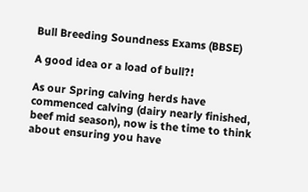Bull Breeding Soundness Exams (BBSE)

A good idea or a load of bull?!

As our Spring calving herds have commenced calving (dairy nearly finished, beef mid season), now is the time to think about ensuring you have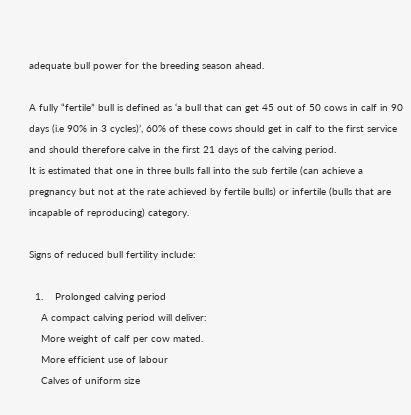adequate bull power for the breeding season ahead.

A fully “fertile” bull is defined as ‘a bull that can get 45 out of 50 cows in calf in 90 days (i.e 90% in 3 cycles)’, 60% of these cows should get in calf to the first service and should therefore calve in the first 21 days of the calving period.
It is estimated that one in three bulls fall into the sub fertile (can achieve a pregnancy but not at the rate achieved by fertile bulls) or infertile (bulls that are incapable of reproducing) category.

Signs of reduced bull fertility include:

  1.    Prolonged calving period
    A compact calving period will deliver:
    More weight of calf per cow mated.
    More efficient use of labour
    Calves of uniform size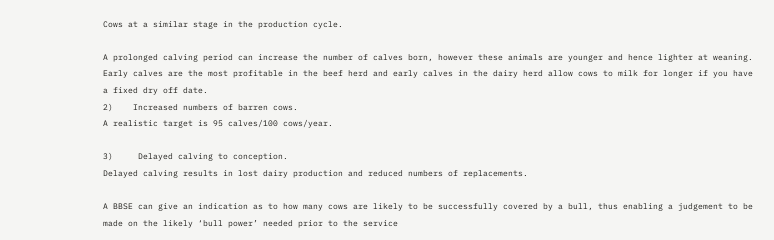Cows at a similar stage in the production cycle.

A prolonged calving period can increase the number of calves born, however these animals are younger and hence lighter at weaning. Early calves are the most profitable in the beef herd and early calves in the dairy herd allow cows to milk for longer if you have a fixed dry off date.
2)    Increased numbers of barren cows.
A realistic target is 95 calves/100 cows/year.

3)     Delayed calving to conception.
Delayed calving results in lost dairy production and reduced numbers of replacements.

A BBSE can give an indication as to how many cows are likely to be successfully covered by a bull, thus enabling a judgement to be made on the likely ‘bull power’ needed prior to the service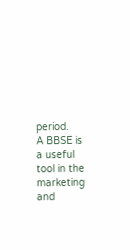period.
A BBSE is a useful tool in the marketing and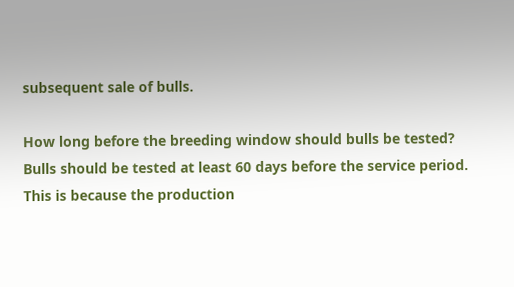subsequent sale of bulls.

How long before the breeding window should bulls be tested?
Bulls should be tested at least 60 days before the service period. This is because the production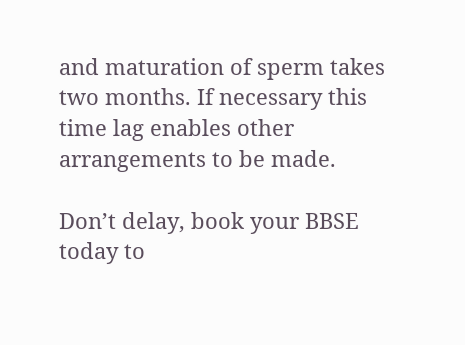and maturation of sperm takes two months. If necessary this time lag enables other arrangements to be made.

Don’t delay, book your BBSE today to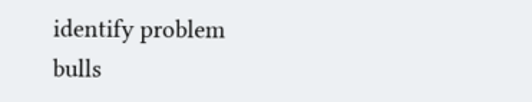identify problem bulls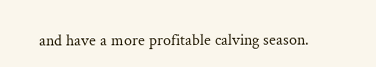and have a more profitable calving season.